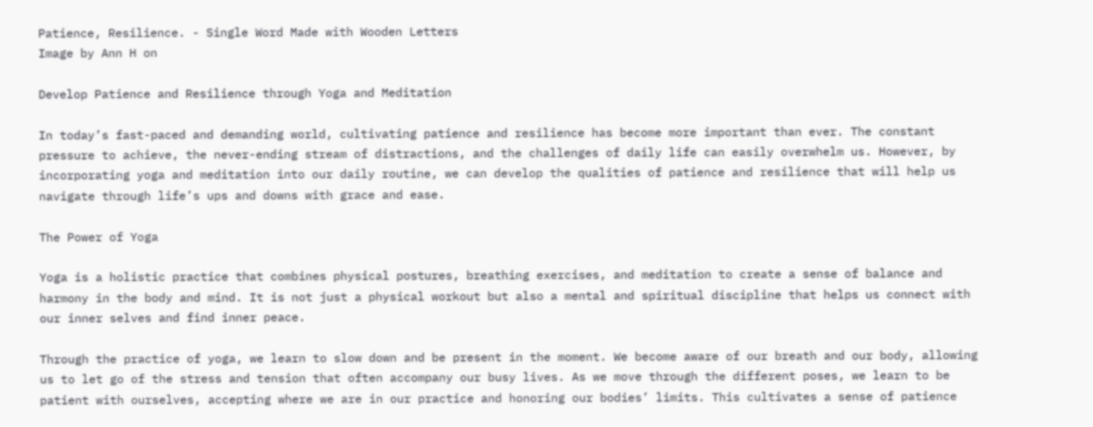Patience, Resilience. - Single Word Made with Wooden Letters
Image by Ann H on

Develop Patience and Resilience through Yoga and Meditation

In today’s fast-paced and demanding world, cultivating patience and resilience has become more important than ever. The constant pressure to achieve, the never-ending stream of distractions, and the challenges of daily life can easily overwhelm us. However, by incorporating yoga and meditation into our daily routine, we can develop the qualities of patience and resilience that will help us navigate through life’s ups and downs with grace and ease.

The Power of Yoga

Yoga is a holistic practice that combines physical postures, breathing exercises, and meditation to create a sense of balance and harmony in the body and mind. It is not just a physical workout but also a mental and spiritual discipline that helps us connect with our inner selves and find inner peace.

Through the practice of yoga, we learn to slow down and be present in the moment. We become aware of our breath and our body, allowing us to let go of the stress and tension that often accompany our busy lives. As we move through the different poses, we learn to be patient with ourselves, accepting where we are in our practice and honoring our bodies’ limits. This cultivates a sense of patience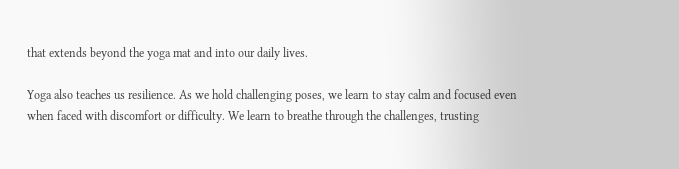that extends beyond the yoga mat and into our daily lives.

Yoga also teaches us resilience. As we hold challenging poses, we learn to stay calm and focused even when faced with discomfort or difficulty. We learn to breathe through the challenges, trusting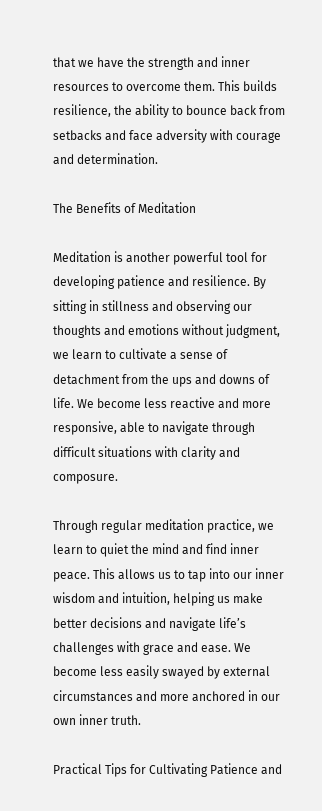that we have the strength and inner resources to overcome them. This builds resilience, the ability to bounce back from setbacks and face adversity with courage and determination.

The Benefits of Meditation

Meditation is another powerful tool for developing patience and resilience. By sitting in stillness and observing our thoughts and emotions without judgment, we learn to cultivate a sense of detachment from the ups and downs of life. We become less reactive and more responsive, able to navigate through difficult situations with clarity and composure.

Through regular meditation practice, we learn to quiet the mind and find inner peace. This allows us to tap into our inner wisdom and intuition, helping us make better decisions and navigate life’s challenges with grace and ease. We become less easily swayed by external circumstances and more anchored in our own inner truth.

Practical Tips for Cultivating Patience and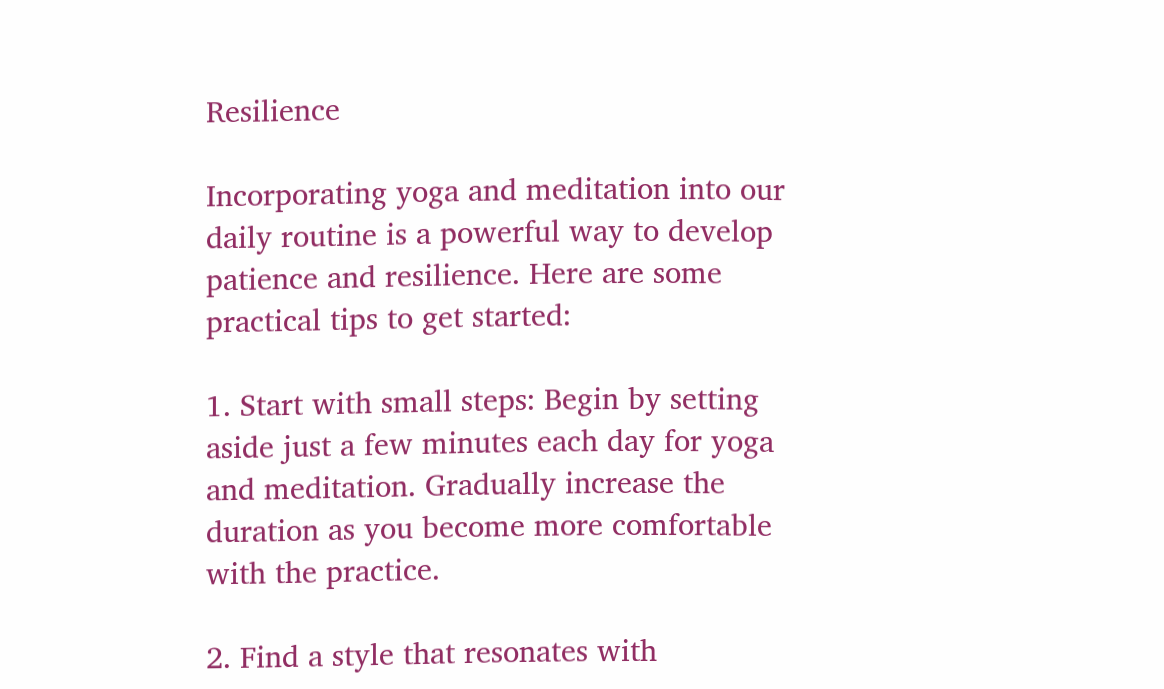Resilience

Incorporating yoga and meditation into our daily routine is a powerful way to develop patience and resilience. Here are some practical tips to get started:

1. Start with small steps: Begin by setting aside just a few minutes each day for yoga and meditation. Gradually increase the duration as you become more comfortable with the practice.

2. Find a style that resonates with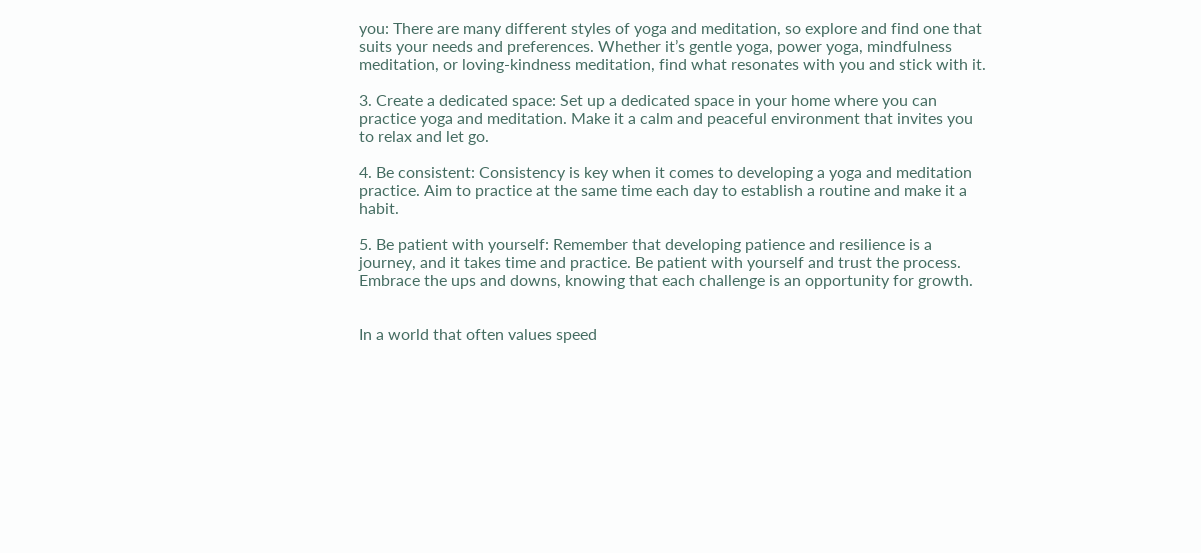you: There are many different styles of yoga and meditation, so explore and find one that suits your needs and preferences. Whether it’s gentle yoga, power yoga, mindfulness meditation, or loving-kindness meditation, find what resonates with you and stick with it.

3. Create a dedicated space: Set up a dedicated space in your home where you can practice yoga and meditation. Make it a calm and peaceful environment that invites you to relax and let go.

4. Be consistent: Consistency is key when it comes to developing a yoga and meditation practice. Aim to practice at the same time each day to establish a routine and make it a habit.

5. Be patient with yourself: Remember that developing patience and resilience is a journey, and it takes time and practice. Be patient with yourself and trust the process. Embrace the ups and downs, knowing that each challenge is an opportunity for growth.


In a world that often values speed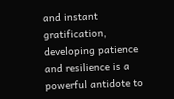and instant gratification, developing patience and resilience is a powerful antidote to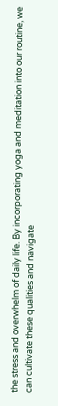the stress and overwhelm of daily life. By incorporating yoga and meditation into our routine, we can cultivate these qualities and navigate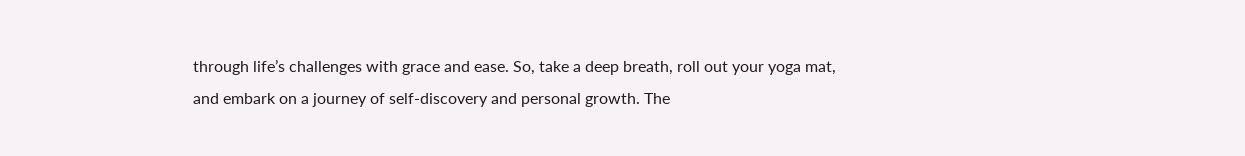through life’s challenges with grace and ease. So, take a deep breath, roll out your yoga mat, and embark on a journey of self-discovery and personal growth. The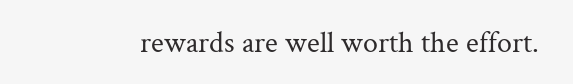rewards are well worth the effort.